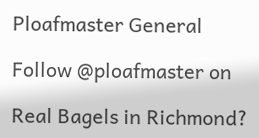Ploafmaster General

Follow @ploafmaster on

Real Bagels in Richmond?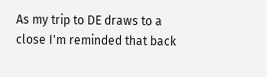As my trip to DE draws to a close I'm reminded that back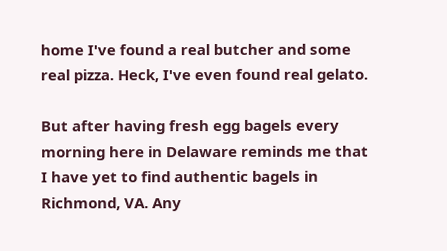home I've found a real butcher and some real pizza. Heck, I've even found real gelato.

But after having fresh egg bagels every morning here in Delaware reminds me that I have yet to find authentic bagels in Richmond, VA. Any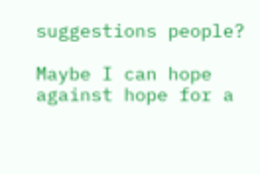suggestions people?

Maybe I can hope against hope for a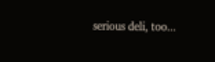serious deli, too...